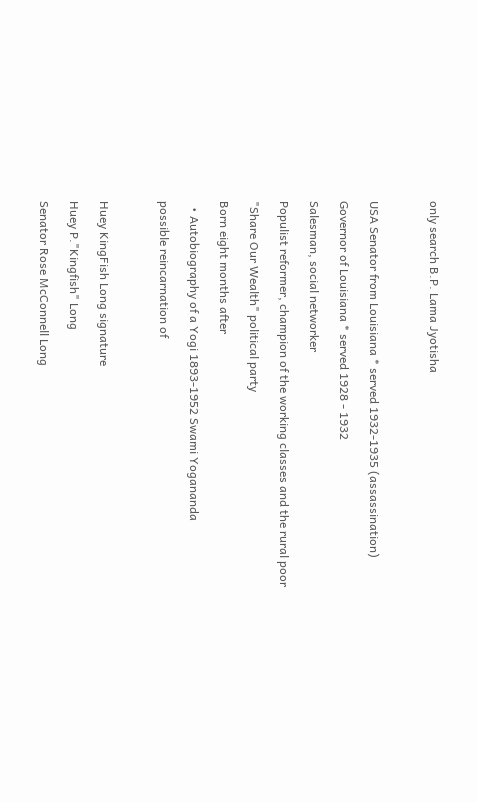only search B.P. Lama Jyotisha



USA Senator from Louisiana * served 1932-1935 (assassination)

Governor of Louisiana * served 1928 - 1932

Salesman, social networker

Populist reformer, champion of the working classes and the rural poor

"Share Our Wealth" political party

Born eight months after

  • Autobiography of a Yogi 1893-1952 Swami Yogananda

possible reincarnation of



Huey KingFish Long signature

Huey P."Kingfish" Long

Senator Rose McConnell Long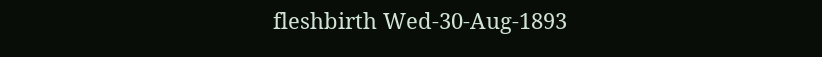fleshbirth Wed-30-Aug-1893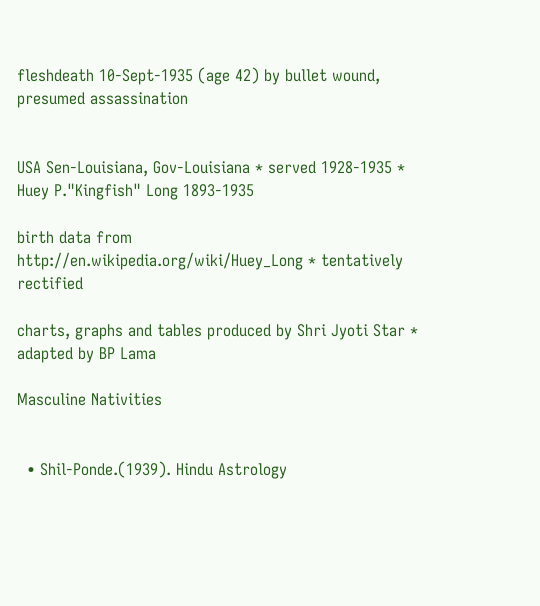fleshdeath 10-Sept-1935 (age 42) by bullet wound, presumed assassination


USA Sen-Louisiana, Gov-Louisiana * served 1928-1935 * Huey P."Kingfish" Long 1893-1935

birth data from http://en.wikipedia.org/wiki/Huey_Long * tentatively rectified

charts, graphs and tables produced by Shri Jyoti Star * adapted by BP Lama

Masculine Nativities


  • Shil-Ponde.(1939). Hindu Astrology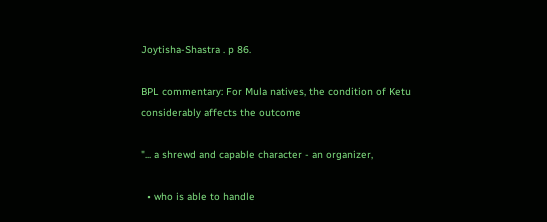Joytisha-Shastra . p 86.

BPL commentary: For Mula natives, the condition of Ketu considerably affects the outcome

"... a shrewd and capable character - an organizer,

  • who is able to handle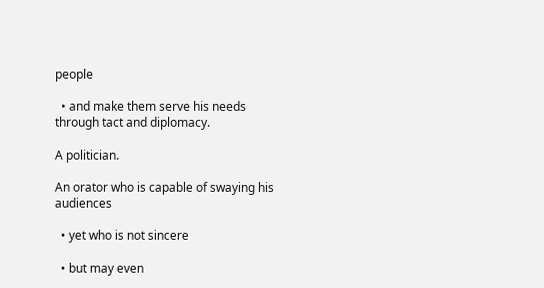people

  • and make them serve his needs through tact and diplomacy.

A politician.

An orator who is capable of swaying his audiences

  • yet who is not sincere

  • but may even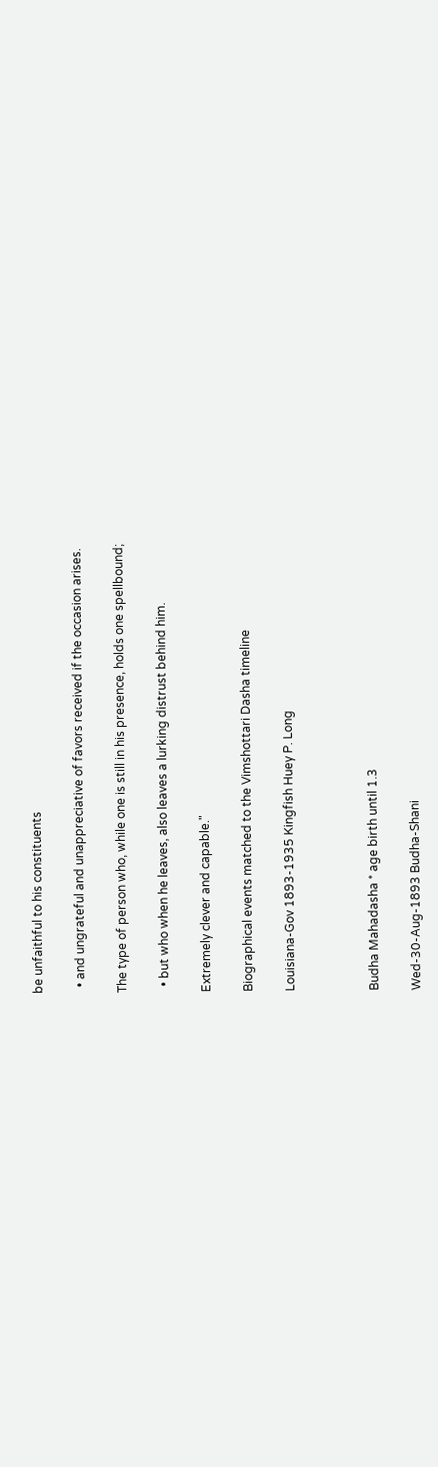be unfaithful to his constituents

  • and ungrateful and unappreciative of favors received if the occasion arises.

The type of person who, while one is still in his presence, holds one spellbound;

  • but who when he leaves, also leaves a lurking distrust behind him.

Extremely clever and capable."

Biographical events matched to the Vimshottari Dasha timeline

Louisiana-Gov 1893-1935 Kingfish Huey P. Long



Budha Mahadasha * age birth until 1.3

Wed-30-Aug-1893 Budha-Shani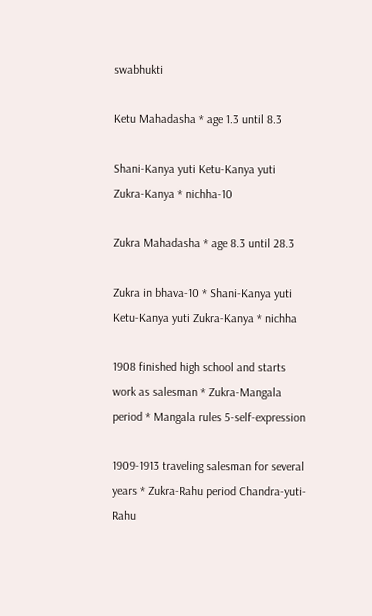swabhukti

Ketu Mahadasha * age 1.3 until 8.3

Shani-Kanya yuti Ketu-Kanya yuti Zukra-Kanya * nichha-10

Zukra Mahadasha * age 8.3 until 28.3

Zukra in bhava-10 * Shani-Kanya yuti Ketu-Kanya yuti Zukra-Kanya * nichha

1908 finished high school and starts work as salesman * Zukra-Mangala period * Mangala rules 5-self-expression

1909-1913 traveling salesman for several years * Zukra-Rahu period Chandra-yuti-Rahu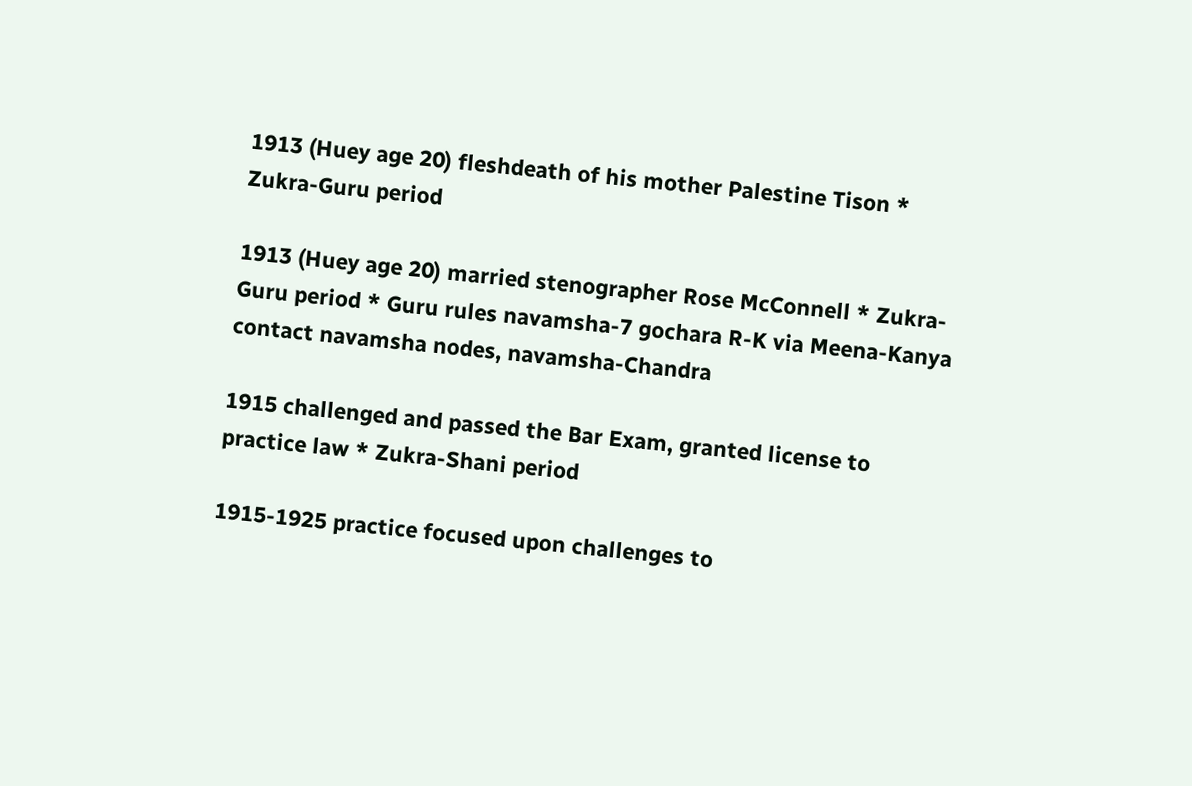1913 (Huey age 20) fleshdeath of his mother Palestine Tison * Zukra-Guru period

1913 (Huey age 20) married stenographer Rose McConnell * Zukra-Guru period * Guru rules navamsha-7 gochara R-K via Meena-Kanya contact navamsha nodes, navamsha-Chandra

1915 challenged and passed the Bar Exam, granted license to practice law * Zukra-Shani period

1915-1925 practice focused upon challenges to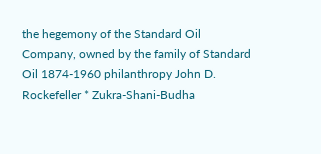the hegemony of the Standard Oil Company, owned by the family of Standard Oil 1874-1960 philanthropy John D. Rockefeller * Zukra-Shani-Budha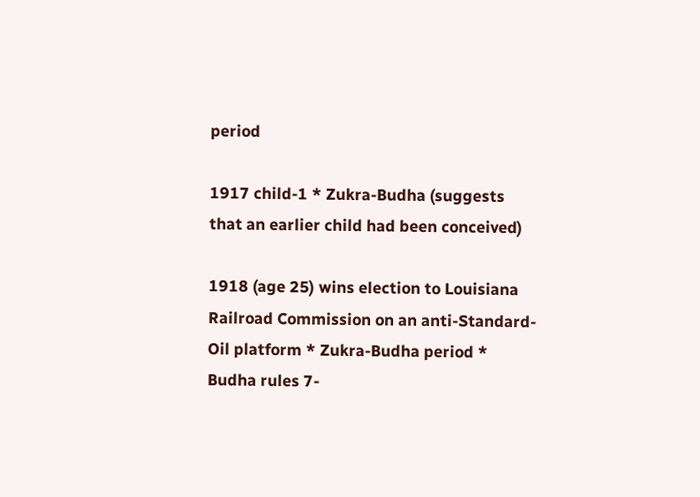period

1917 child-1 * Zukra-Budha (suggests that an earlier child had been conceived)

1918 (age 25) wins election to Louisiana Railroad Commission on an anti-Standard-Oil platform * Zukra-Budha period * Budha rules 7-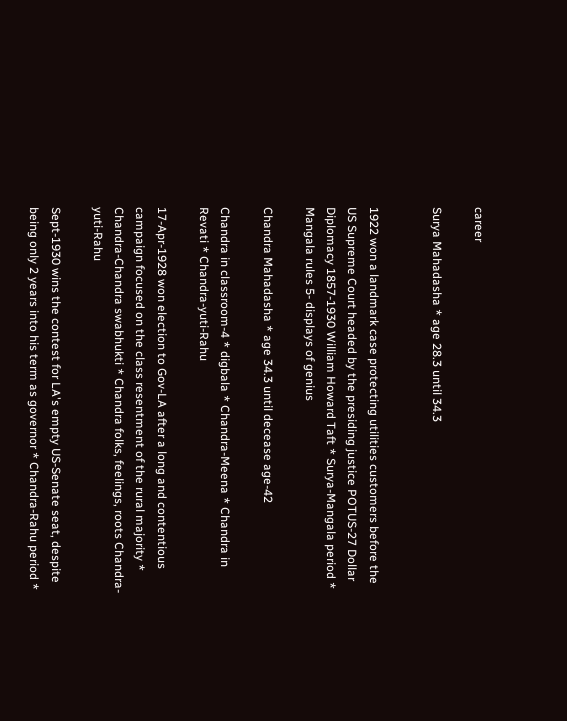career

Surya Mahadasha * age 28.3 until 34.3


1922 won a landmark case protecting utilities customers before the US Supreme Court headed by the presiding justice POTUS-27 Dollar Diplomacy 1857-1930 William Howard Taft * Surya-Mangala period * Mangala rules 5- displays of genius

Chandra Mahadasha * age 34.3 until decease age-42

Chandra in classroom-4 * digbala * Chandra-Meena * Chandra in Revati * Chandra-yuti-Rahu

17-Apr-1928 won election to Gov-LA after a long and contentious campaign focused on the class resentment of the rural majority * Chandra-Chandra swabhukti * Chandra folks, feelings, roots Chandra-yuti-Rahu

Sept-1930 wins the contest for LA's empty US-Senate seat, despite being only 2 years into his term as governor * Chandra-Rahu period *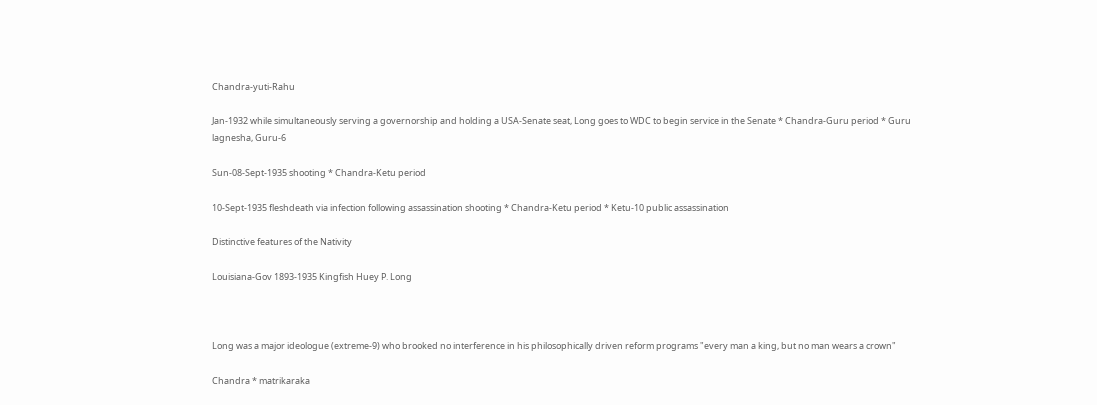Chandra-yuti-Rahu

Jan-1932 while simultaneously serving a governorship and holding a USA-Senate seat, Long goes to WDC to begin service in the Senate * Chandra-Guru period * Guru lagnesha, Guru-6

Sun-08-Sept-1935 shooting * Chandra-Ketu period

10-Sept-1935 fleshdeath via infection following assassination shooting * Chandra-Ketu period * Ketu-10 public assassination

Distinctive features of the Nativity

Louisiana-Gov 1893-1935 Kingfish Huey P. Long



Long was a major ideologue (extreme-9) who brooked no interference in his philosophically driven reform programs "every man a king, but no man wears a crown"

Chandra * matrikaraka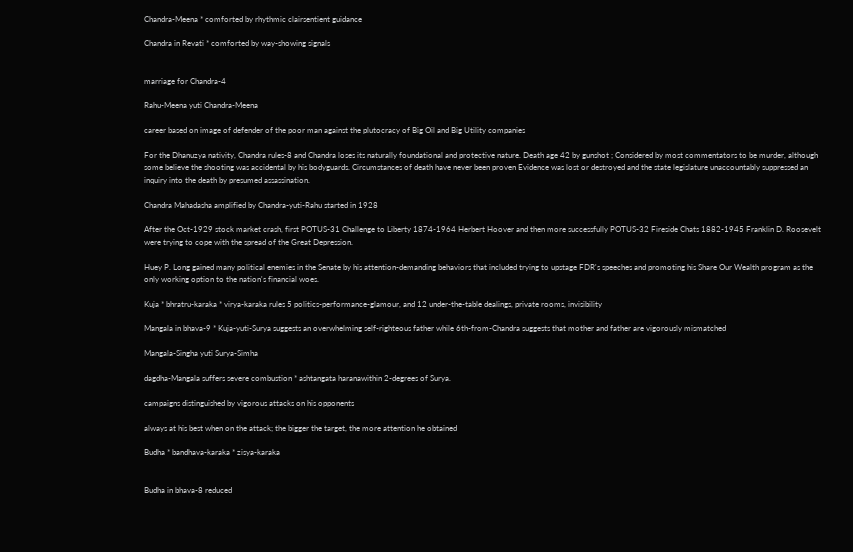Chandra-Meena * comforted by rhythmic clairsentient guidance

Chandra in Revati * comforted by way-showing signals


marriage for Chandra-4

Rahu-Meena yuti Chandra-Meena

career based on image of defender of the poor man against the plutocracy of Big Oil and Big Utility companies

For the Dhanuzya nativity, Chandra rules-8 and Chandra loses its naturally foundational and protective nature. Death age 42 by gunshot ; Considered by most commentators to be murder, although some believe the shooting was accidental by his bodyguards. Circumstances of death have never been proven Evidence was lost or destroyed and the state legislature unaccountably suppressed an inquiry into the death by presumed assassination.

Chandra Mahadasha amplified by Chandra-yuti-Rahu started in 1928

After the Oct-1929 stock market crash, first POTUS-31 Challenge to Liberty 1874-1964 Herbert Hoover and then more successfully POTUS-32 Fireside Chats 1882-1945 Franklin D. Roosevelt were trying to cope with the spread of the Great Depression.

Huey P. Long gained many political enemies in the Senate by his attention-demanding behaviors that included trying to upstage FDR's speeches and promoting his Share Our Wealth program as the only working option to the nation's financial woes.

Kuja * bhratru-karaka * virya-karaka rules 5 politics-performance-glamour, and 12 under-the-table dealings, private rooms, invisibility

Mangala in bhava-9 * Kuja-yuti-Surya suggests an overwhelming self-righteous father while 6th-from-Chandra suggests that mother and father are vigorously mismatched

Mangala-Singha yuti Surya-Simha

dagdha-Mangala suffers severe combustion * ashtangata haranawithin 2-degrees of Surya.

campaigns distinguished by vigorous attacks on his opponents

always at his best when on the attack; the bigger the target, the more attention he obtained

Budha * bandhava-karaka * zisya-karaka


Budha in bhava-8 reduced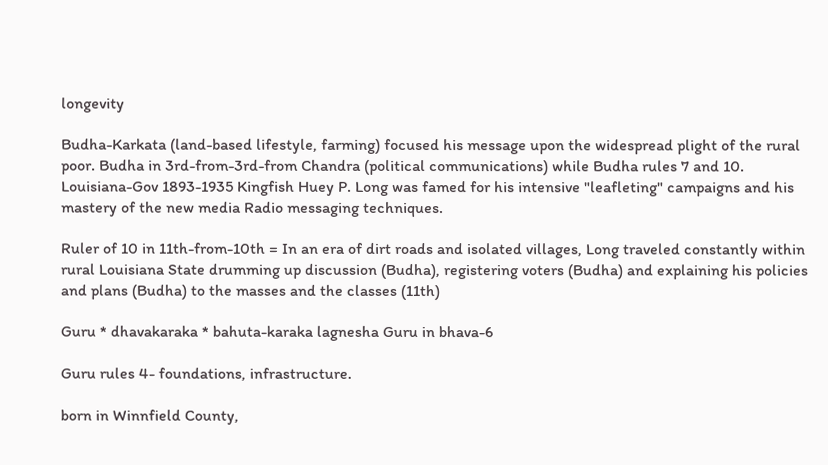longevity

Budha-Karkata (land-based lifestyle, farming) focused his message upon the widespread plight of the rural poor. Budha in 3rd-from-3rd-from Chandra (political communications) while Budha rules 7 and 10. Louisiana-Gov 1893-1935 Kingfish Huey P. Long was famed for his intensive "leafleting" campaigns and his mastery of the new media Radio messaging techniques.

Ruler of 10 in 11th-from-10th = In an era of dirt roads and isolated villages, Long traveled constantly within rural Louisiana State drumming up discussion (Budha), registering voters (Budha) and explaining his policies and plans (Budha) to the masses and the classes (11th)

Guru * dhavakaraka * bahuta-karaka lagnesha Guru in bhava-6

Guru rules 4- foundations, infrastructure.

born in Winnfield County,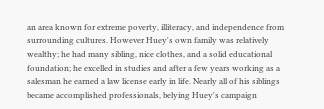an area known for extreme poverty, illiteracy, and independence from surrounding cultures. However Huey's own family was relatively wealthy; he had many sibling, nice clothes, and a solid educational foundation; he excelled in studies and after a few years working as a salesman he earned a law license early in life. Nearly all of his siblings became accomplished professionals, belying Huey's campaign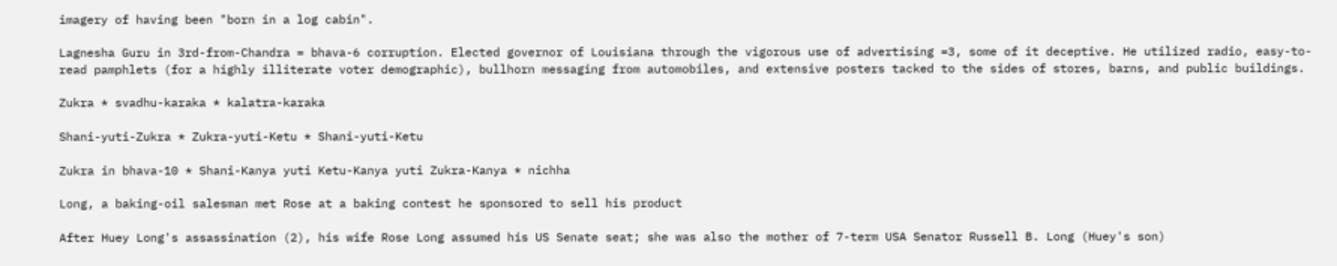imagery of having been "born in a log cabin".

Lagnesha Guru in 3rd-from-Chandra = bhava-6 corruption. Elected governor of Louisiana through the vigorous use of advertising =3, some of it deceptive. He utilized radio, easy-to-read pamphlets (for a highly illiterate voter demographic), bullhorn messaging from automobiles, and extensive posters tacked to the sides of stores, barns, and public buildings.

Zukra * svadhu-karaka * kalatra-karaka

Shani-yuti-Zukra * Zukra-yuti-Ketu * Shani-yuti-Ketu

Zukra in bhava-10 * Shani-Kanya yuti Ketu-Kanya yuti Zukra-Kanya * nichha

Long, a baking-oil salesman met Rose at a baking contest he sponsored to sell his product

After Huey Long's assassination (2), his wife Rose Long assumed his US Senate seat; she was also the mother of 7-term USA Senator Russell B. Long (Huey's son)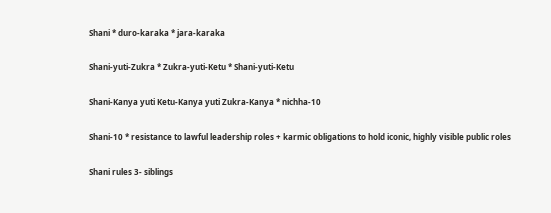Shani * duro-karaka * jara-karaka

Shani-yuti-Zukra * Zukra-yuti-Ketu * Shani-yuti-Ketu

Shani-Kanya yuti Ketu-Kanya yuti Zukra-Kanya * nichha-10

Shani-10 * resistance to lawful leadership roles + karmic obligations to hold iconic, highly visible public roles

Shani rules 3- siblings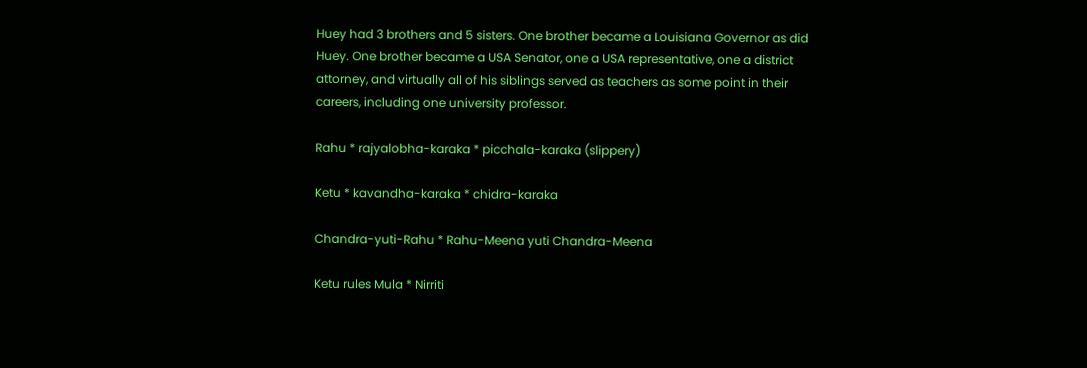Huey had 3 brothers and 5 sisters. One brother became a Louisiana Governor as did Huey. One brother became a USA Senator, one a USA representative, one a district attorney, and virtually all of his siblings served as teachers as some point in their careers, including one university professor.

Rahu * rajyalobha-karaka * picchala-karaka (slippery)

Ketu * kavandha-karaka * chidra-karaka

Chandra-yuti-Rahu * Rahu-Meena yuti Chandra-Meena

Ketu rules Mula * Nirriti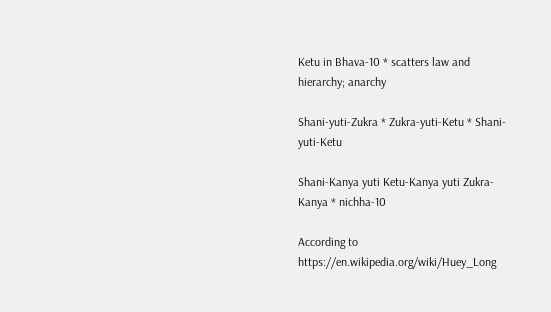Ketu in Bhava-10 * scatters law and hierarchy; anarchy

Shani-yuti-Zukra * Zukra-yuti-Ketu * Shani-yuti-Ketu

Shani-Kanya yuti Ketu-Kanya yuti Zukra-Kanya * nichha-10

According to https://en.wikipedia.org/wiki/Huey_Long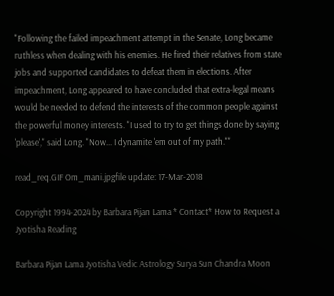"Following the failed impeachment attempt in the Senate, Long became ruthless when dealing with his enemies. He fired their relatives from state jobs and supported candidates to defeat them in elections. After impeachment, Long appeared to have concluded that extra-legal means would be needed to defend the interests of the common people against the powerful money interests. "I used to try to get things done by saying 'please'," said Long. "Now... I dynamite 'em out of my path.""

read_req.GIF Om_mani.jpgfile update: 17-Mar-2018

Copyright 1994-2024 by Barbara Pijan Lama * Contact* How to Request a Jyotisha Reading

Barbara Pijan Lama Jyotisha Vedic Astrology Surya Sun Chandra Moon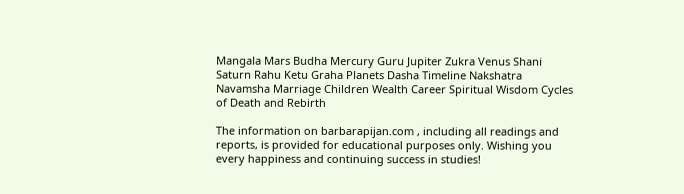Mangala Mars Budha Mercury Guru Jupiter Zukra Venus Shani Saturn Rahu Ketu Graha Planets Dasha Timeline Nakshatra Navamsha Marriage Children Wealth Career Spiritual Wisdom Cycles of Death and Rebirth

The information on barbarapijan.com , including all readings and reports, is provided for educational purposes only. Wishing you every happiness and continuing success in studies!